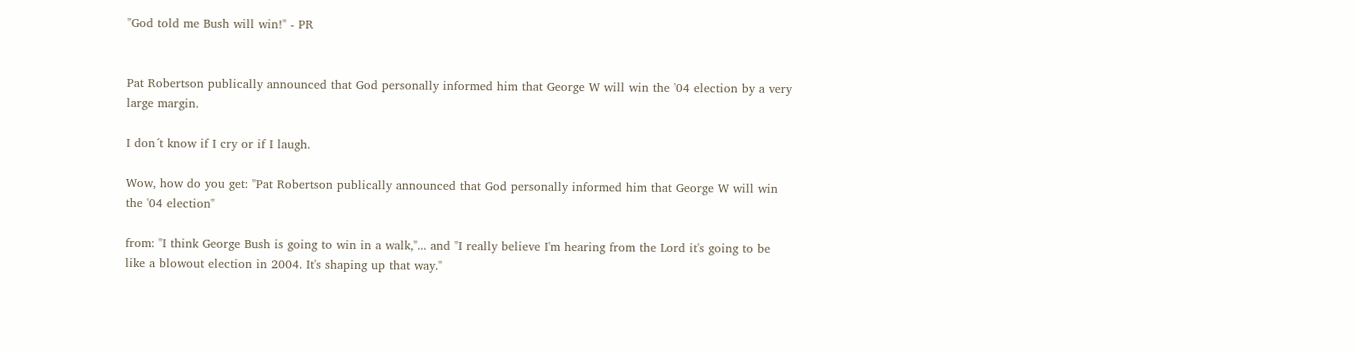"God told me Bush will win!" - PR


Pat Robertson publically announced that God personally informed him that George W will win the '04 election by a very large margin.

I don´t know if I cry or if I laugh.

Wow, how do you get: "Pat Robertson publically announced that God personally informed him that George W will win the '04 election"

from: "I think George Bush is going to win in a walk,"... and "I really believe I'm hearing from the Lord it's going to be like a blowout election in 2004. It's shaping up that way."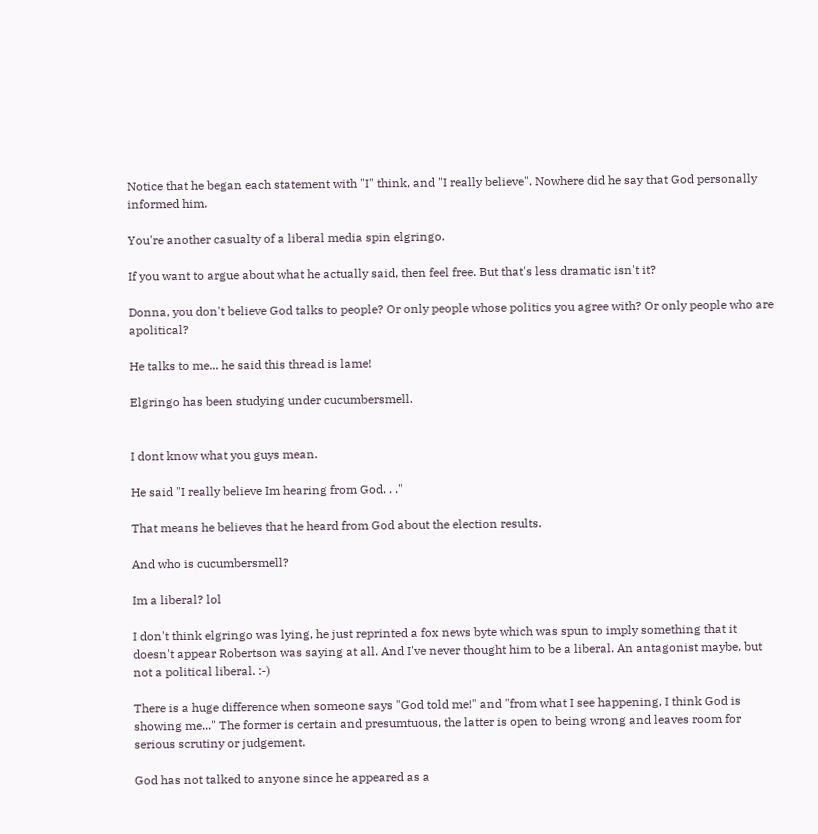Notice that he began each statement with "I" think, and "I really believe". Nowhere did he say that God personally informed him.

You're another casualty of a liberal media spin elgringo.

If you want to argue about what he actually said, then feel free. But that's less dramatic isn't it?

Donna, you don't believe God talks to people? Or only people whose politics you agree with? Or only people who are apolitical?

He talks to me... he said this thread is lame!

Elgringo has been studying under cucumbersmell.


I dont know what you guys mean.

He said "I really believe Im hearing from God. . ."

That means he believes that he heard from God about the election results.

And who is cucumbersmell?

Im a liberal? lol

I don't think elgringo was lying, he just reprinted a fox news byte which was spun to imply something that it doesn't appear Robertson was saying at all. And I've never thought him to be a liberal. An antagonist maybe, but not a political liberal. :-)

There is a huge difference when someone says "God told me!" and "from what I see happening, I think God is showing me..." The former is certain and presumtuous, the latter is open to being wrong and leaves room for serious scrutiny or judgement.

God has not talked to anyone since he appeared as a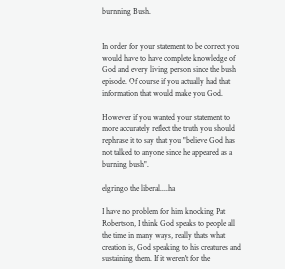burnning Bush.


In order for your statement to be correct you would have to have complete knowledge of God and every living person since the bush episode. Of course if you actually had that information that would make you God.

However if you wanted your statement to more accurately reflect the truth you should rephrase it to say that you "believe God has not talked to anyone since he appeared as a burning bush".

elgringo the liberal....ha

I have no problem for him knocking Pat Robertson, I think God speaks to people all the time in many ways, really thats what creation is, God speaking to his creatures and sustaining them. If it weren't for the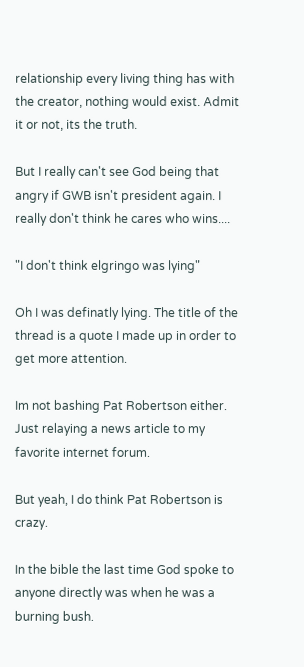relationship every living thing has with the creator, nothing would exist. Admit it or not, its the truth.

But I really can't see God being that angry if GWB isn't president again. I really don't think he cares who wins....

"I don't think elgringo was lying"

Oh I was definatly lying. The title of the thread is a quote I made up in order to get more attention.

Im not bashing Pat Robertson either. Just relaying a news article to my favorite internet forum.

But yeah, I do think Pat Robertson is crazy.

In the bible the last time God spoke to anyone directly was when he was a burning bush.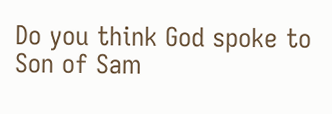Do you think God spoke to Son of Sam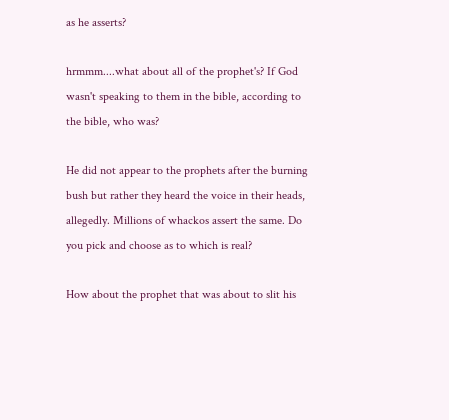as he asserts?

hrmmm....what about all of the prophet's? If God wasn't speaking to them in the bible, according to the bible, who was?

He did not appear to the prophets after the burning bush but rather they heard the voice in their heads, allegedly. Millions of whackos assert the same. Do you pick and choose as to which is real?

How about the prophet that was about to slit his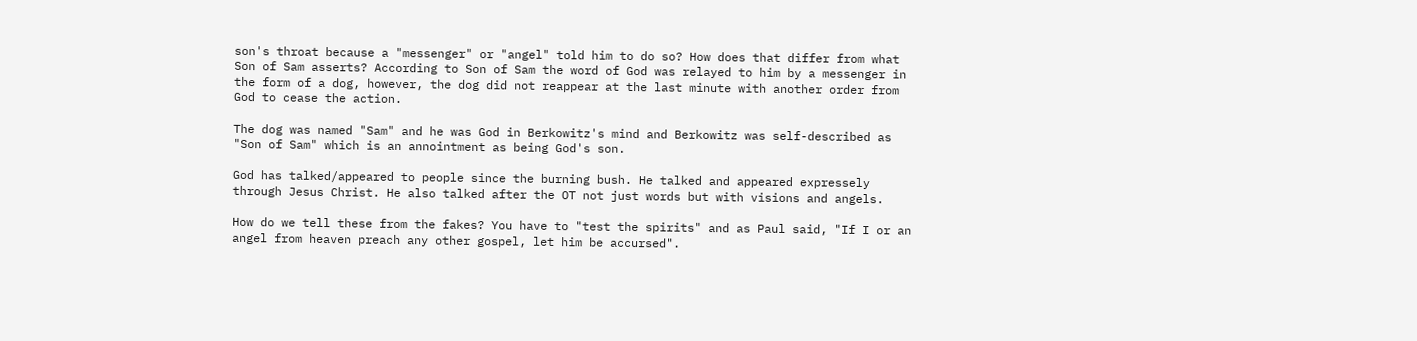son's throat because a "messenger" or "angel" told him to do so? How does that differ from what Son of Sam asserts? According to Son of Sam the word of God was relayed to him by a messenger in the form of a dog, however, the dog did not reappear at the last minute with another order from God to cease the action.

The dog was named "Sam" and he was God in Berkowitz's mind and Berkowitz was self-described as "Son of Sam" which is an annointment as being God's son.

God has talked/appeared to people since the burning bush. He talked and appeared expressely through Jesus Christ. He also talked after the OT not just words but with visions and angels.

How do we tell these from the fakes? You have to "test the spirits" and as Paul said, "If I or an angel from heaven preach any other gospel, let him be accursed".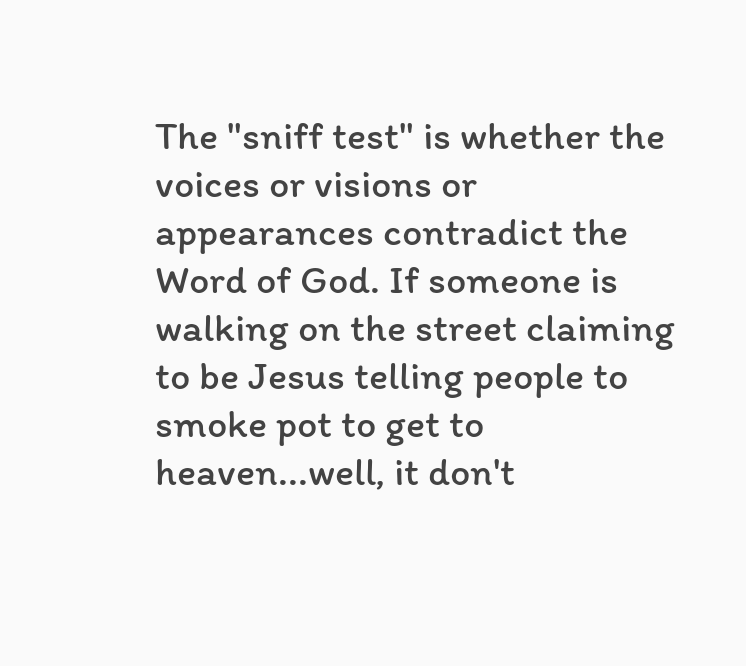The "sniff test" is whether the voices or visions or appearances contradict the Word of God. If someone is walking on the street claiming to be Jesus telling people to smoke pot to get to heaven...well, it don't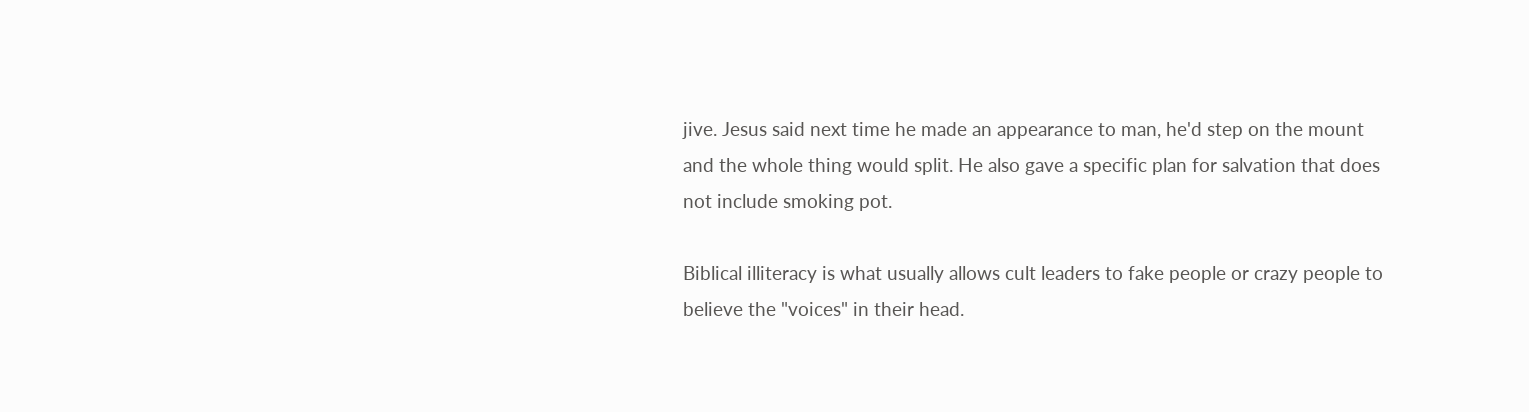jive. Jesus said next time he made an appearance to man, he'd step on the mount and the whole thing would split. He also gave a specific plan for salvation that does not include smoking pot.

Biblical illiteracy is what usually allows cult leaders to fake people or crazy people to believe the "voices" in their head.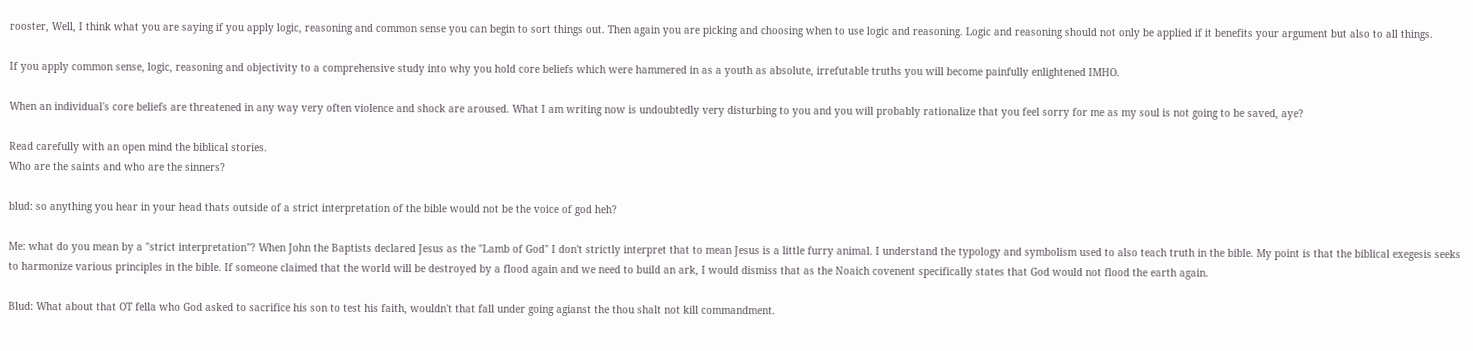rooster, Well, I think what you are saying if you apply logic, reasoning and common sense you can begin to sort things out. Then again you are picking and choosing when to use logic and reasoning. Logic and reasoning should not only be applied if it benefits your argument but also to all things.

If you apply common sense, logic, reasoning and objectivity to a comprehensive study into why you hold core beliefs which were hammered in as a youth as absolute, irrefutable truths you will become painfully enlightened IMHO.

When an individual's core beliefs are threatened in any way very often violence and shock are aroused. What I am writing now is undoubtedly very disturbing to you and you will probably rationalize that you feel sorry for me as my soul is not going to be saved, aye?

Read carefully with an open mind the biblical stories.
Who are the saints and who are the sinners?

blud: so anything you hear in your head thats outside of a strict interpretation of the bible would not be the voice of god heh?

Me: what do you mean by a "strict interpretation"? When John the Baptists declared Jesus as the "Lamb of God" I don't strictly interpret that to mean Jesus is a little furry animal. I understand the typology and symbolism used to also teach truth in the bible. My point is that the biblical exegesis seeks to harmonize various principles in the bible. If someone claimed that the world will be destroyed by a flood again and we need to build an ark, I would dismiss that as the Noaich covenent specifically states that God would not flood the earth again.

Blud: What about that OT fella who God asked to sacrifice his son to test his faith, wouldn't that fall under going agianst the thou shalt not kill commandment.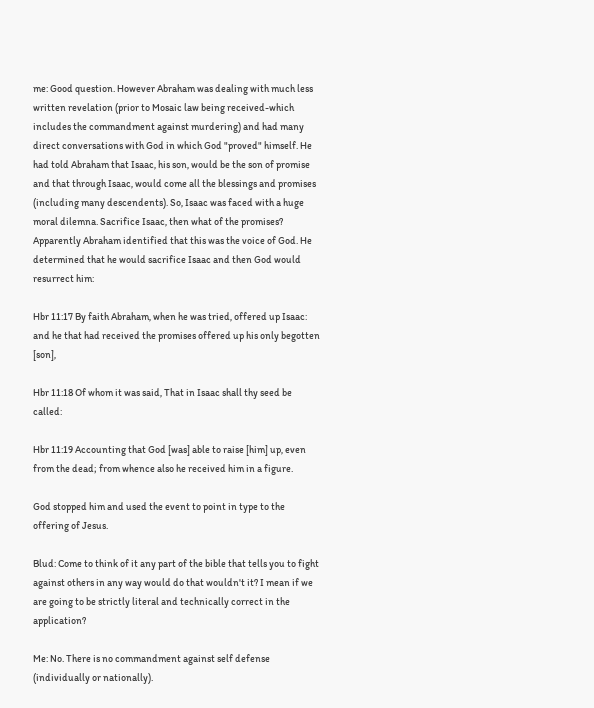me: Good question. However Abraham was dealing with much less written revelation (prior to Mosaic law being received-which includes the commandment against murdering) and had many direct conversations with God in which God "proved" himself. He had told Abraham that Isaac, his son, would be the son of promise and that through Isaac, would come all the blessings and promises (including many descendents). So, Isaac was faced with a huge moral dilemna. Sacrifice Isaac, then what of the promises? Apparently Abraham identified that this was the voice of God. He determined that he would sacrifice Isaac and then God would resurrect him:

Hbr 11:17 By faith Abraham, when he was tried, offered up Isaac: and he that had received the promises offered up his only begotten [son],

Hbr 11:18 Of whom it was said, That in Isaac shall thy seed be called:

Hbr 11:19 Accounting that God [was] able to raise [him] up, even from the dead; from whence also he received him in a figure.

God stopped him and used the event to point in type to the offering of Jesus.

Blud: Come to think of it any part of the bible that tells you to fight against others in any way would do that wouldn't it? I mean if we are going to be strictly literal and technically correct in the application?

Me: No. There is no commandment against self defense (individually or nationally).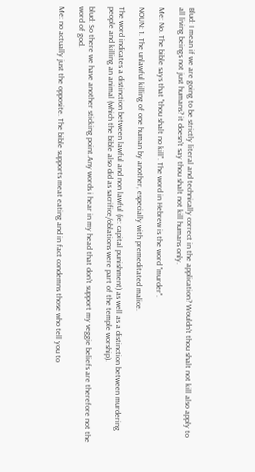Blud: I mean if we are going to be strictly literal and technically correct in the application? Wouldn't thou shalt not kill also apply to all living beings not just humans? it doesn't say thou shalt not kill humans only.

Me: No. The bible says that "thou shalt no kill". The word in Hebrew is the word "murder".

NOUN: 1. The unlawful killing of one human by another, especially with premeditated malice.

The word indicates a distinction between lawful and non lawful (ie: capital punishment) as well as a distinction between murdering people and killing an animal (which the bible also did as sacrifice/oblations were part of the temple worship).

blud: So there we have another sticking point.Any words i hear in my head that don't support my veggie beliefs are therefore not the word of god.

Me: no actually just the opposite. The bible supports meat eating and in fact condemns those who tell you to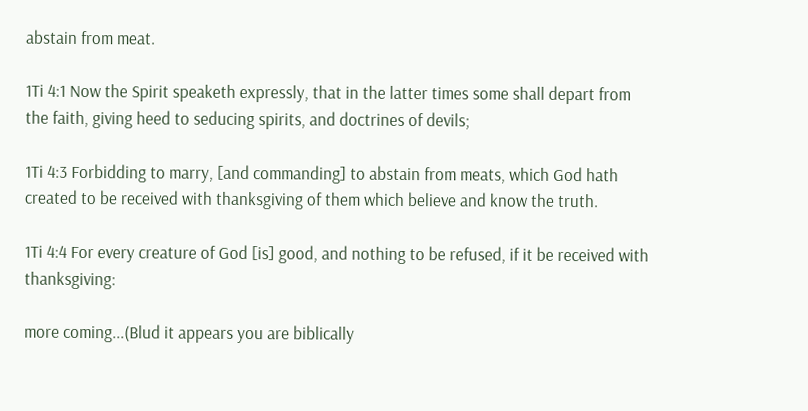abstain from meat.

1Ti 4:1 Now the Spirit speaketh expressly, that in the latter times some shall depart from the faith, giving heed to seducing spirits, and doctrines of devils;

1Ti 4:3 Forbidding to marry, [and commanding] to abstain from meats, which God hath created to be received with thanksgiving of them which believe and know the truth.

1Ti 4:4 For every creature of God [is] good, and nothing to be refused, if it be received with thanksgiving:

more coming...(Blud it appears you are biblically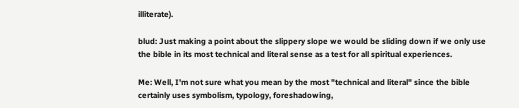illiterate).

blud: Just making a point about the slippery slope we would be sliding down if we only use the bible in its most technical and literal sense as a test for all spiritual experiences.

Me: Well, I'm not sure what you mean by the most "technical and literal" since the bible certainly uses symbolism, typology, foreshadowing,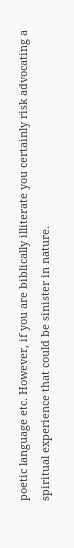poetic language etc. However, if you are biblically illiterate you certainly risk advocating a spiritual experience that could be sinister in nature.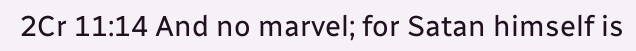2Cr 11:14 And no marvel; for Satan himself is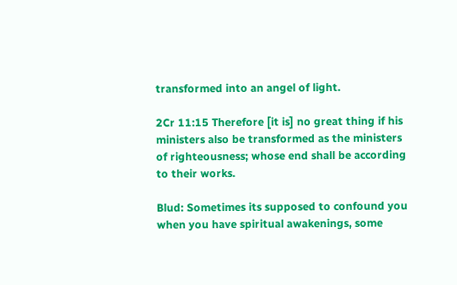transformed into an angel of light.

2Cr 11:15 Therefore [it is] no great thing if his ministers also be transformed as the ministers of righteousness; whose end shall be according to their works.

Blud: Sometimes its supposed to confound you when you have spiritual awakenings, some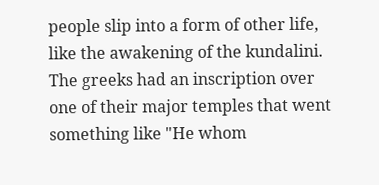people slip into a form of other life, like the awakening of the kundalini. The greeks had an inscription over one of their major temples that went something like "He whom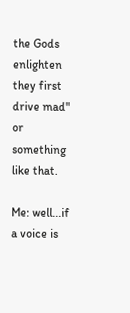the Gods enlighten they first drive mad" or something like that.

Me: well...if a voice is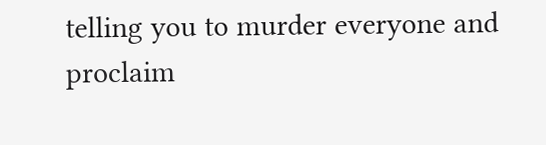telling you to murder everyone and proclaim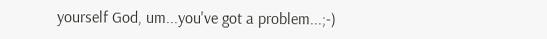yourself God, um...you've got a problem...;-)